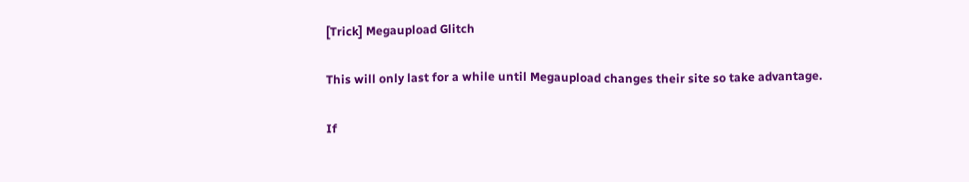[Trick] Megaupload Glitch

This will only last for a while until Megaupload changes their site so take advantage.

If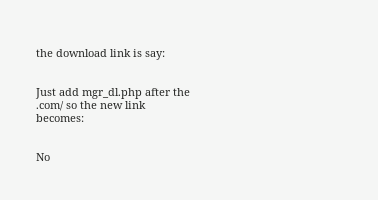the download link is say:


Just add mgr_dl.php after the .com/ so the new link becomes:


No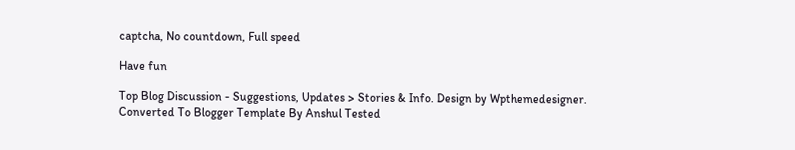captcha, No countdown, Full speed

Have fun

Top Blog Discussion - Suggestions, Updates > Stories & Info. Design by Wpthemedesigner. Converted To Blogger Template By Anshul Tested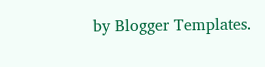by Blogger Templates.